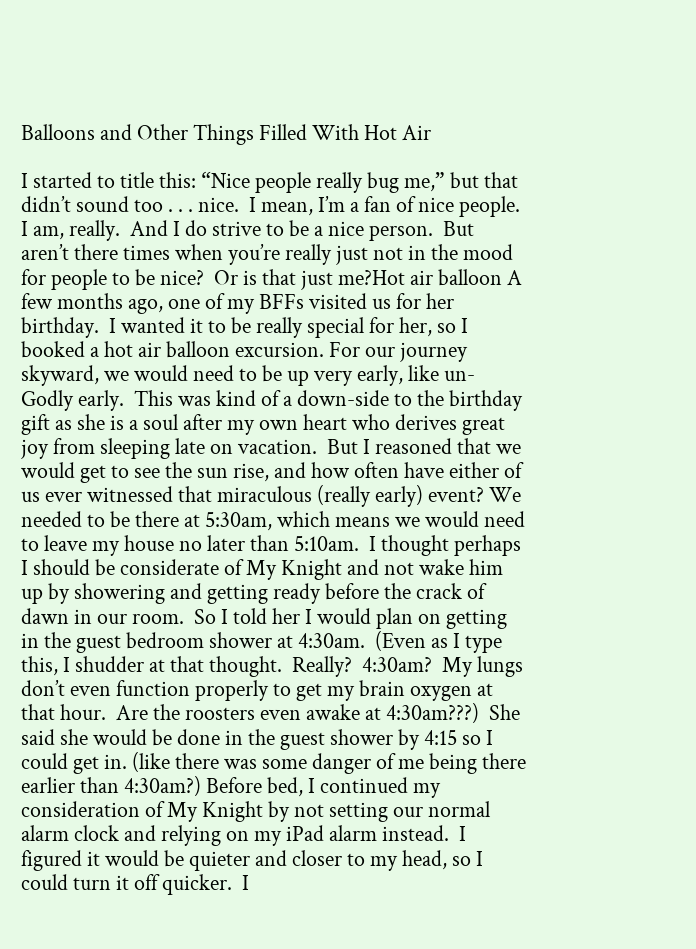Balloons and Other Things Filled With Hot Air

I started to title this: “Nice people really bug me,” but that didn’t sound too . . . nice.  I mean, I’m a fan of nice people.   I am, really.  And I do strive to be a nice person.  But aren’t there times when you’re really just not in the mood for people to be nice?  Or is that just me?Hot air balloon A few months ago, one of my BFFs visited us for her birthday.  I wanted it to be really special for her, so I booked a hot air balloon excursion. For our journey skyward, we would need to be up very early, like un-Godly early.  This was kind of a down-side to the birthday gift as she is a soul after my own heart who derives great joy from sleeping late on vacation.  But I reasoned that we would get to see the sun rise, and how often have either of us ever witnessed that miraculous (really early) event? We needed to be there at 5:30am, which means we would need to leave my house no later than 5:10am.  I thought perhaps I should be considerate of My Knight and not wake him up by showering and getting ready before the crack of dawn in our room.  So I told her I would plan on getting in the guest bedroom shower at 4:30am.  (Even as I type this, I shudder at that thought.  Really?  4:30am?  My lungs don’t even function properly to get my brain oxygen at that hour.  Are the roosters even awake at 4:30am???)  She said she would be done in the guest shower by 4:15 so I could get in. (like there was some danger of me being there earlier than 4:30am?) Before bed, I continued my consideration of My Knight by not setting our normal alarm clock and relying on my iPad alarm instead.  I figured it would be quieter and closer to my head, so I could turn it off quicker.  I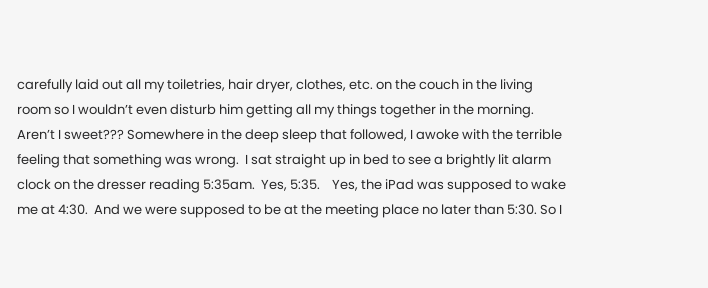carefully laid out all my toiletries, hair dryer, clothes, etc. on the couch in the living room so I wouldn’t even disturb him getting all my things together in the morning.  Aren’t I sweet??? Somewhere in the deep sleep that followed, I awoke with the terrible feeling that something was wrong.  I sat straight up in bed to see a brightly lit alarm clock on the dresser reading 5:35am.  Yes, 5:35.    Yes, the iPad was supposed to wake me at 4:30.  And we were supposed to be at the meeting place no later than 5:30. So I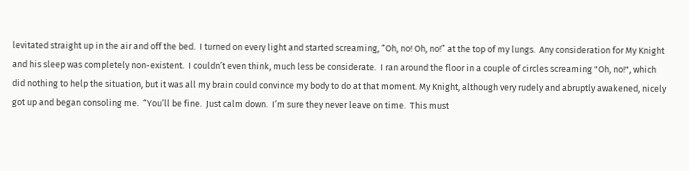levitated straight up in the air and off the bed.  I turned on every light and started screaming, “Oh, no! Oh, no!” at the top of my lungs.  Any consideration for My Knight and his sleep was completely non-existent.  I couldn’t even think, much less be considerate.  I ran around the floor in a couple of circles screaming "Oh, no!", which did nothing to help the situation, but it was all my brain could convince my body to do at that moment. My Knight, although very rudely and abruptly awakened, nicely got up and began consoling me.  “You’ll be fine.  Just calm down.  I’m sure they never leave on time.  This must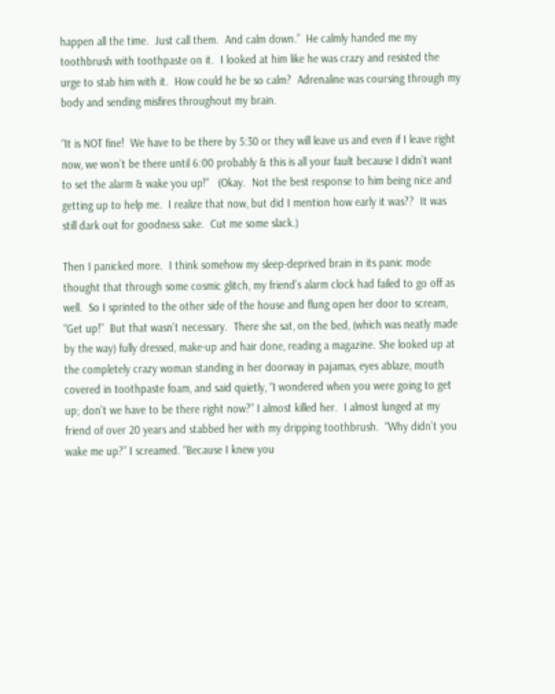happen all the time.  Just call them.  And calm down.”  He calmly handed me my toothbrush with toothpaste on it.  I looked at him like he was crazy and resisted the urge to stab him with it.  How could he be so calm?  Adrenaline was coursing through my body and sending misfires throughout my brain.

“It is NOT fine!  We have to be there by 5:30 or they will leave us and even if I leave right now, we won’t be there until 6:00 probably & this is all your fault because I didn’t want to set the alarm & wake you up!"   (Okay.  Not the best response to him being nice and getting up to help me.  I realize that now, but did I mention how early it was??  It was still dark out for goodness sake.  Cut me some slack.)

Then I panicked more.  I think somehow my sleep-deprived brain in its panic mode thought that through some cosmic glitch, my friend’s alarm clock had failed to go off as well.  So I sprinted to the other side of the house and flung open her door to scream, “Get up!”  But that wasn’t necessary.  There she sat, on the bed, (which was neatly made by the way) fully dressed, make-up and hair done, reading a magazine. She looked up at the completely crazy woman standing in her doorway in pajamas, eyes ablaze, mouth covered in toothpaste foam, and said quietly, “I wondered when you were going to get up; don’t we have to be there right now?” I almost killed her.  I almost lunged at my friend of over 20 years and stabbed her with my dripping toothbrush.  “Why didn’t you wake me up?” I screamed. “Because I knew you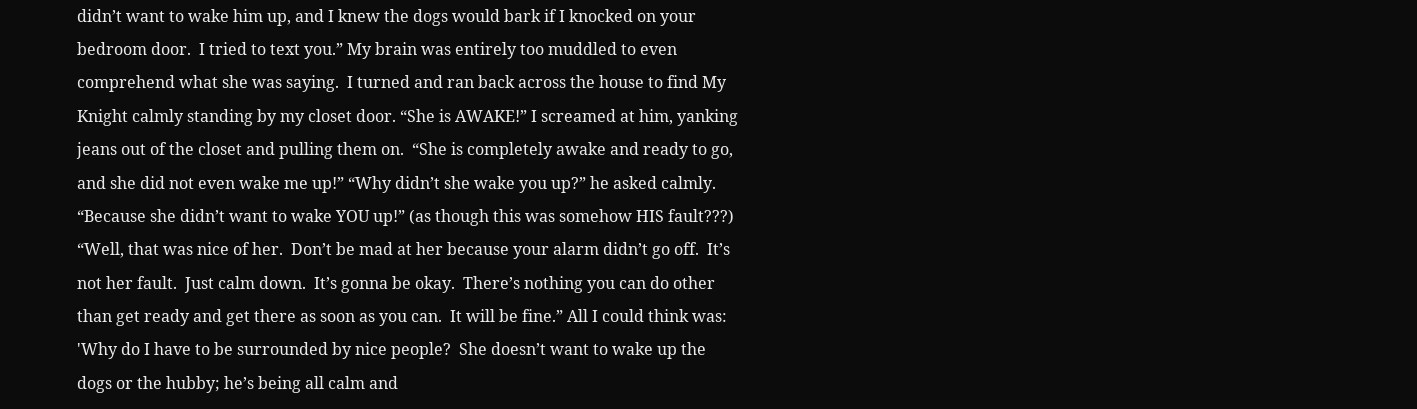didn’t want to wake him up, and I knew the dogs would bark if I knocked on your bedroom door.  I tried to text you.” My brain was entirely too muddled to even comprehend what she was saying.  I turned and ran back across the house to find My Knight calmly standing by my closet door. “She is AWAKE!” I screamed at him, yanking jeans out of the closet and pulling them on.  “She is completely awake and ready to go, and she did not even wake me up!” “Why didn’t she wake you up?” he asked calmly. “Because she didn’t want to wake YOU up!” (as though this was somehow HIS fault???) “Well, that was nice of her.  Don’t be mad at her because your alarm didn’t go off.  It’s not her fault.  Just calm down.  It’s gonna be okay.  There’s nothing you can do other than get ready and get there as soon as you can.  It will be fine.” All I could think was:  'Why do I have to be surrounded by nice people?  She doesn’t want to wake up the dogs or the hubby; he’s being all calm and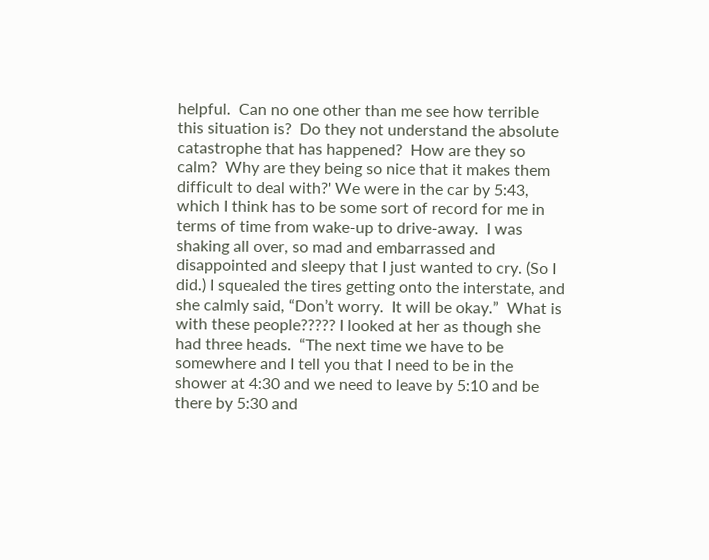helpful.  Can no one other than me see how terrible this situation is?  Do they not understand the absolute catastrophe that has happened?  How are they so calm?  Why are they being so nice that it makes them difficult to deal with?' We were in the car by 5:43, which I think has to be some sort of record for me in terms of time from wake-up to drive-away.  I was shaking all over, so mad and embarrassed and disappointed and sleepy that I just wanted to cry. (So I did.) I squealed the tires getting onto the interstate, and she calmly said, “Don’t worry.  It will be okay.”  What is with these people????? I looked at her as though she had three heads.  “The next time we have to be somewhere and I tell you that I need to be in the shower at 4:30 and we need to leave by 5:10 and be there by 5:30 and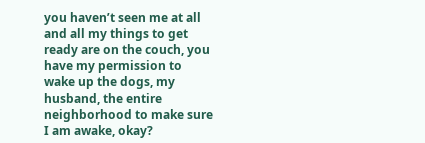you haven’t seen me at all and all my things to get ready are on the couch, you have my permission to wake up the dogs, my husband, the entire neighborhood to make sure I am awake, okay?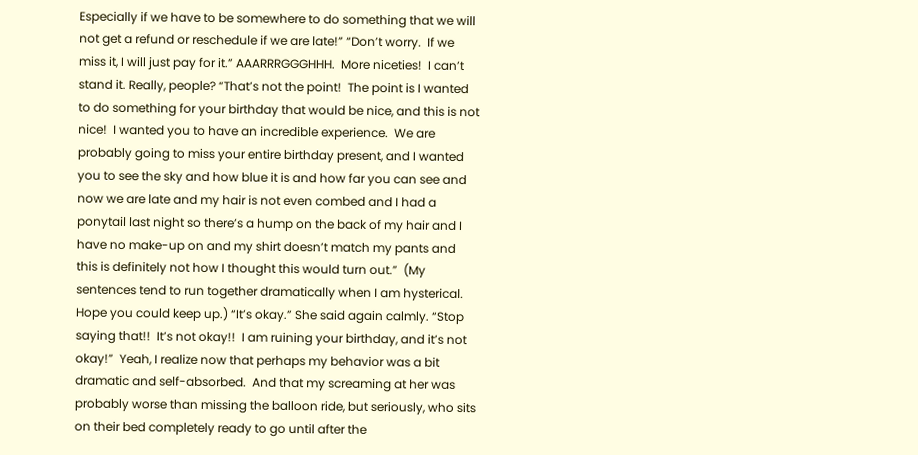Especially if we have to be somewhere to do something that we will not get a refund or reschedule if we are late!” “Don’t worry.  If we miss it, I will just pay for it.” AAARRRGGGHHH.  More niceties!  I can’t stand it. Really, people? “That’s not the point!  The point is I wanted to do something for your birthday that would be nice, and this is not nice!  I wanted you to have an incredible experience.  We are probably going to miss your entire birthday present, and I wanted you to see the sky and how blue it is and how far you can see and now we are late and my hair is not even combed and I had a ponytail last night so there’s a hump on the back of my hair and I have no make-up on and my shirt doesn’t match my pants and this is definitely not how I thought this would turn out.”  (My sentences tend to run together dramatically when I am hysterical.  Hope you could keep up.) “It’s okay.” She said again calmly. “Stop saying that!!  It’s not okay!!  I am ruining your birthday, and it’s not okay!”  Yeah, I realize now that perhaps my behavior was a bit dramatic and self-absorbed.  And that my screaming at her was probably worse than missing the balloon ride, but seriously, who sits on their bed completely ready to go until after the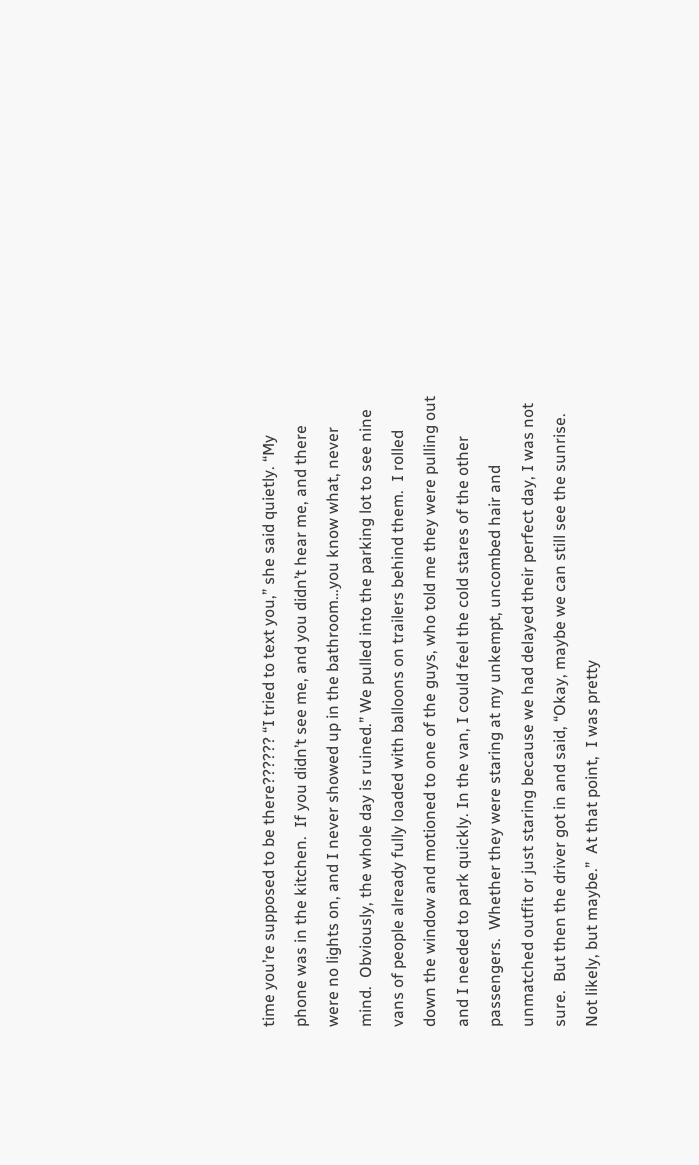time you’re supposed to be there?????? “I tried to text you,” she said quietly. “My phone was in the kitchen.  If you didn’t see me, and you didn’t hear me, and there were no lights on, and I never showed up in the bathroom…you know what, never mind.  Obviously, the whole day is ruined.” We pulled into the parking lot to see nine vans of people already fully loaded with balloons on trailers behind them.  I rolled down the window and motioned to one of the guys, who told me they were pulling out and I needed to park quickly. In the van, I could feel the cold stares of the other passengers.  Whether they were staring at my unkempt, uncombed hair and unmatched outfit or just staring because we had delayed their perfect day, I was not sure.  But then the driver got in and said, “Okay, maybe we can still see the sunrise.  Not likely, but maybe.”  At that point,  I was pretty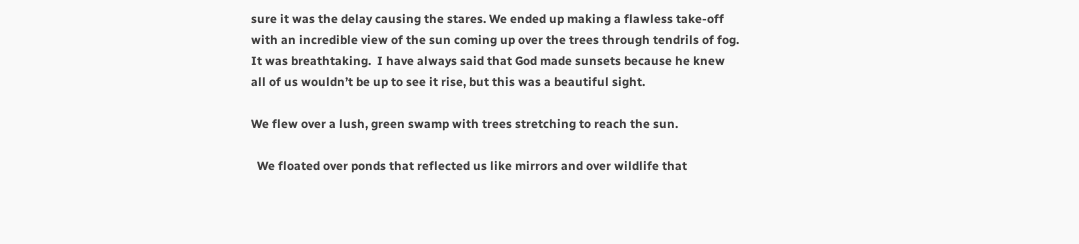sure it was the delay causing the stares. We ended up making a flawless take-off with an incredible view of the sun coming up over the trees through tendrils of fog.  It was breathtaking.  I have always said that God made sunsets because he knew all of us wouldn’t be up to see it rise, but this was a beautiful sight.

We flew over a lush, green swamp with trees stretching to reach the sun.

  We floated over ponds that reflected us like mirrors and over wildlife that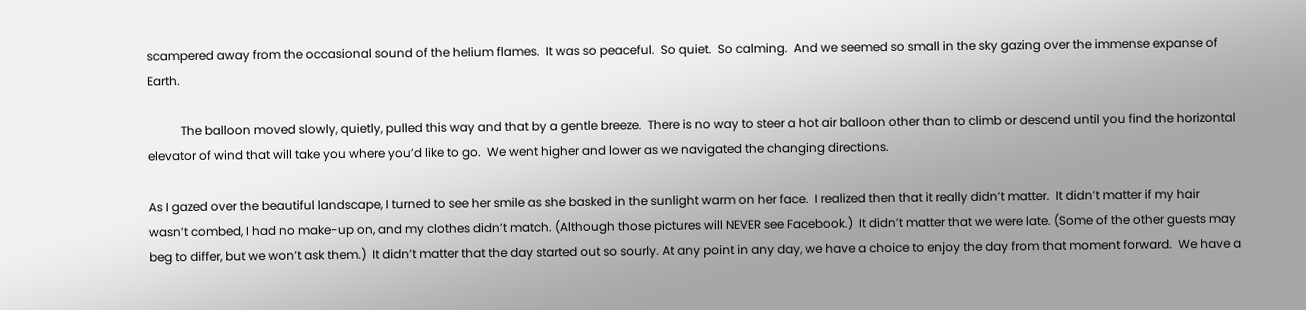scampered away from the occasional sound of the helium flames.  It was so peaceful.  So quiet.  So calming.  And we seemed so small in the sky gazing over the immense expanse of Earth.

           The balloon moved slowly, quietly, pulled this way and that by a gentle breeze.  There is no way to steer a hot air balloon other than to climb or descend until you find the horizontal elevator of wind that will take you where you’d like to go.  We went higher and lower as we navigated the changing directions.

As I gazed over the beautiful landscape, I turned to see her smile as she basked in the sunlight warm on her face.  I realized then that it really didn’t matter.  It didn’t matter if my hair wasn’t combed, I had no make-up on, and my clothes didn’t match. (Although those pictures will NEVER see Facebook.)  It didn’t matter that we were late. (Some of the other guests may beg to differ, but we won’t ask them.)  It didn’t matter that the day started out so sourly. At any point in any day, we have a choice to enjoy the day from that moment forward.  We have a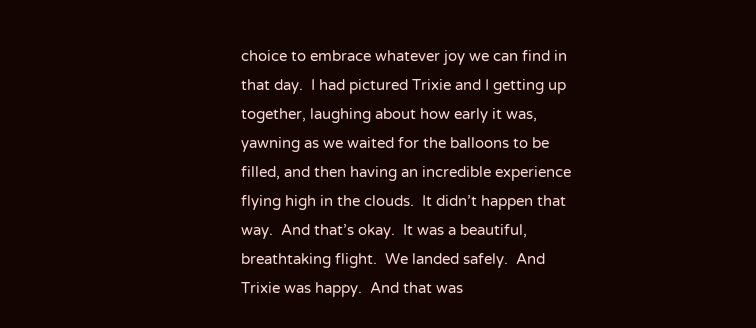choice to embrace whatever joy we can find in that day.  I had pictured Trixie and I getting up together, laughing about how early it was, yawning as we waited for the balloons to be filled, and then having an incredible experience flying high in the clouds.  It didn’t happen that way.  And that’s okay.  It was a beautiful, breathtaking flight.  We landed safely.  And Trixie was happy.  And that was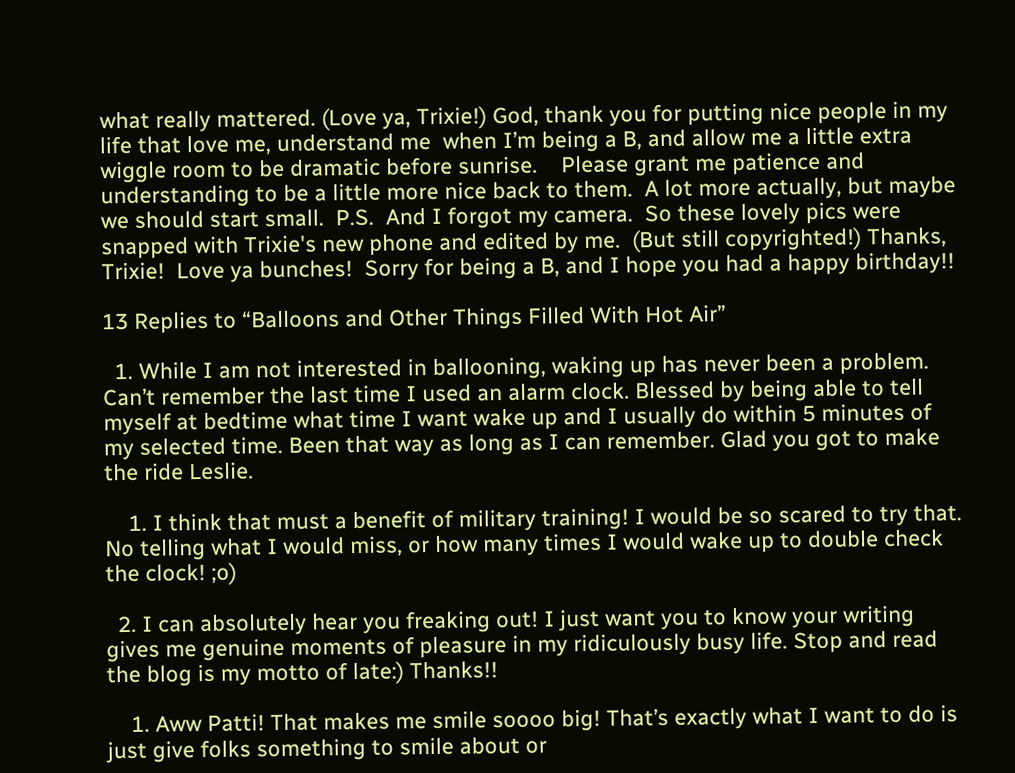what really mattered. (Love ya, Trixie!) God, thank you for putting nice people in my life that love me, understand me  when I’m being a B, and allow me a little extra wiggle room to be dramatic before sunrise.    Please grant me patience and understanding to be a little more nice back to them.  A lot more actually, but maybe we should start small.  P.S.  And I forgot my camera.  So these lovely pics were snapped with Trixie's new phone and edited by me.  (But still copyrighted!) Thanks, Trixie!  Love ya bunches!  Sorry for being a B, and I hope you had a happy birthday!!

13 Replies to “Balloons and Other Things Filled With Hot Air”

  1. While I am not interested in ballooning, waking up has never been a problem. Can’t remember the last time I used an alarm clock. Blessed by being able to tell myself at bedtime what time I want wake up and I usually do within 5 minutes of my selected time. Been that way as long as I can remember. Glad you got to make the ride Leslie.

    1. I think that must a benefit of military training! I would be so scared to try that. No telling what I would miss, or how many times I would wake up to double check the clock! ;o)

  2. I can absolutely hear you freaking out! I just want you to know your writing gives me genuine moments of pleasure in my ridiculously busy life. Stop and read the blog is my motto of late:) Thanks!!

    1. Aww Patti! That makes me smile soooo big! That’s exactly what I want to do is just give folks something to smile about or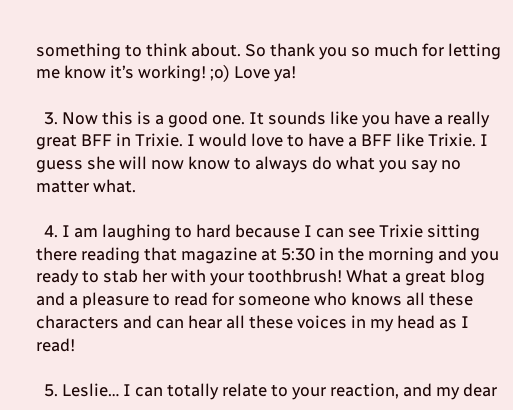something to think about. So thank you so much for letting me know it’s working! ;o) Love ya!

  3. Now this is a good one. It sounds like you have a really great BFF in Trixie. I would love to have a BFF like Trixie. I guess she will now know to always do what you say no matter what.

  4. I am laughing to hard because I can see Trixie sitting there reading that magazine at 5:30 in the morning and you ready to stab her with your toothbrush! What a great blog and a pleasure to read for someone who knows all these characters and can hear all these voices in my head as I read!

  5. Leslie… I can totally relate to your reaction, and my dear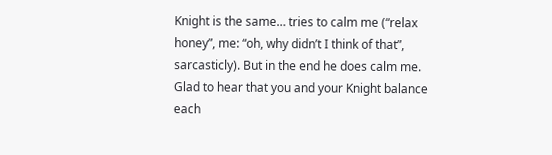Knight is the same… tries to calm me (“relax honey”, me: “oh, why didn’t I think of that”, sarcasticly). But in the end he does calm me. Glad to hear that you and your Knight balance each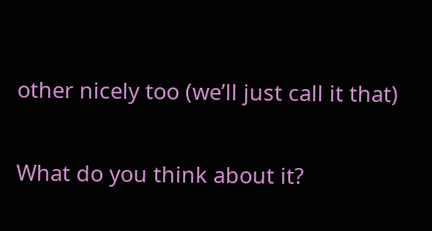other nicely too (we’ll just call it that)

What do you think about it?